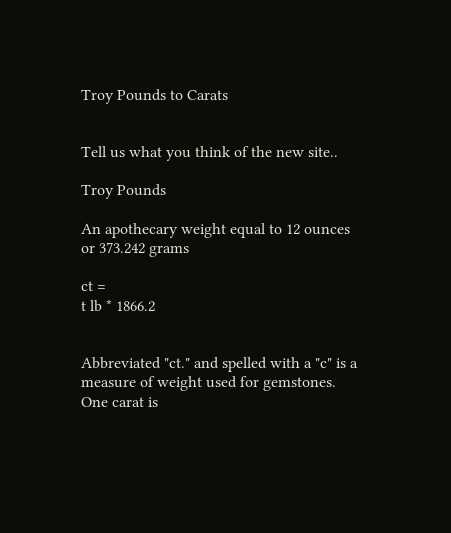Troy Pounds to Carats


Tell us what you think of the new site..

Troy Pounds

An apothecary weight equal to 12 ounces or 373.242 grams

ct =
t lb * 1866.2


Abbreviated "ct." and spelled with a "c" is a measure of weight used for gemstones. One carat is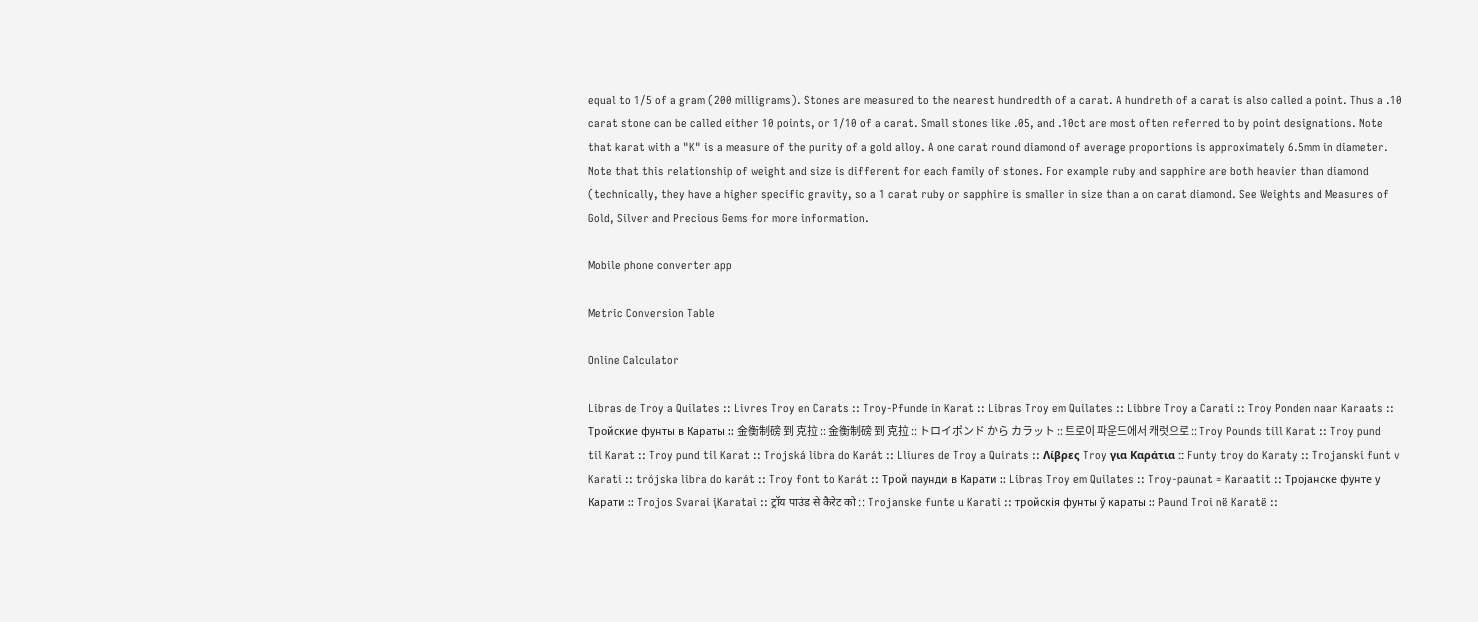equal to 1/5 of a gram (200 milligrams). Stones are measured to the nearest hundredth of a carat. A hundreth of a carat is also called a point. Thus a .10 carat stone can be called either 10 points, or 1/10 of a carat. Small stones like .05, and .10ct are most often referred to by point designations. Note that karat with a "K" is a measure of the purity of a gold alloy. A one carat round diamond of average proportions is approximately 6.5mm in diameter. Note that this relationship of weight and size is different for each family of stones. For example ruby and sapphire are both heavier than diamond (technically, they have a higher specific gravity, so a 1 carat ruby or sapphire is smaller in size than a on carat diamond. See Weights and Measures of Gold, Silver and Precious Gems for more information.

Mobile phone converter app

Metric Conversion Table

Online Calculator

Libras de Troy a Quilates :: Livres Troy en Carats :: Troy-Pfunde in Karat :: Libras Troy em Quilates :: Libbre Troy a Carati :: Troy Ponden naar Karaats :: Тройские фунты в Караты :: 金衡制磅 到 克拉 :: 金衡制磅 到 克拉 :: トロイポンド から カラット :: 트로이 파운드에서 캐럿으로 :: Troy Pounds till Karat :: Troy pund til Karat :: Troy pund til Karat :: Trojská libra do Karát :: Lliures de Troy a Quirats :: Λίβρες Troy για Καράτια :: Funty troy do Karaty :: Trojanski funt v Karati :: trójska libra do karát :: Troy font to Karát :: Трой паунди в Карати :: Libras Troy em Quilates :: Troy-paunat = Karaatit :: Тројанске фунте у Карати :: Trojos Svarai įKaratai :: ट्रॉय पाउंड से कैरेट को :: Trojanske funte u Karati :: тройскія фунты ў караты :: Paund Troi në Karatë ::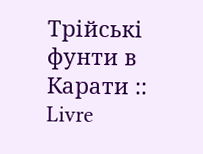Трійські фунти в Карати :: Livre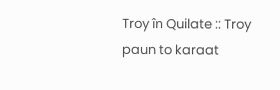Troy în Quilate :: Troy paun to karaat